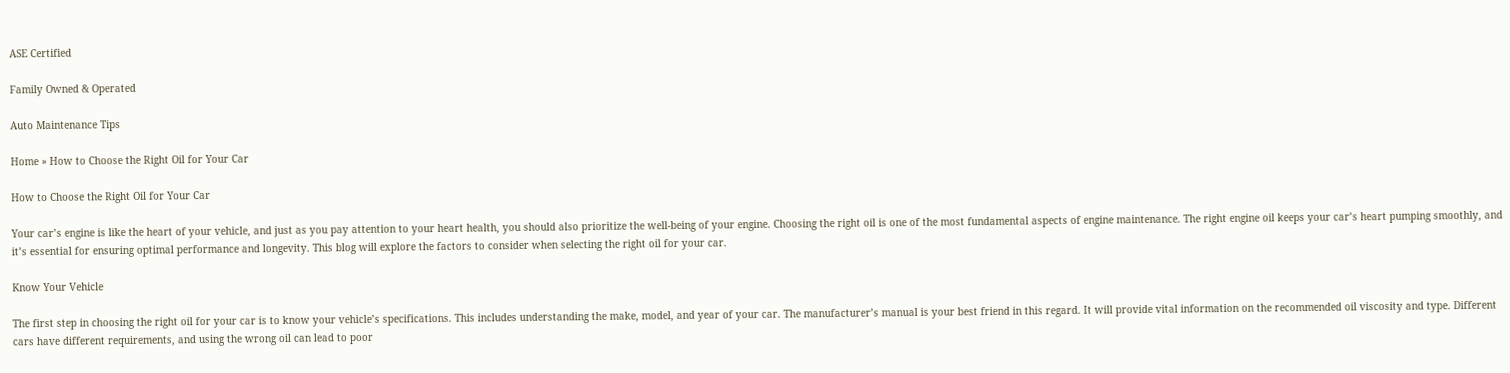ASE Certified

Family Owned & Operated

Auto Maintenance Tips

Home » How to Choose the Right Oil for Your Car

How to Choose the Right Oil for Your Car

Your car’s engine is like the heart of your vehicle, and just as you pay attention to your heart health, you should also prioritize the well-being of your engine. Choosing the right oil is one of the most fundamental aspects of engine maintenance. The right engine oil keeps your car’s heart pumping smoothly, and it’s essential for ensuring optimal performance and longevity. This blog will explore the factors to consider when selecting the right oil for your car.

Know Your Vehicle

The first step in choosing the right oil for your car is to know your vehicle’s specifications. This includes understanding the make, model, and year of your car. The manufacturer’s manual is your best friend in this regard. It will provide vital information on the recommended oil viscosity and type. Different cars have different requirements, and using the wrong oil can lead to poor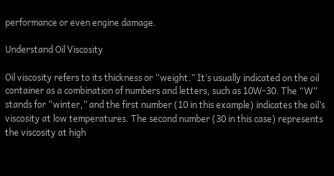performance or even engine damage.

Understand Oil Viscosity

Oil viscosity refers to its thickness or “weight.” It’s usually indicated on the oil container as a combination of numbers and letters, such as 10W-30. The “W” stands for “winter,” and the first number (10 in this example) indicates the oil’s viscosity at low temperatures. The second number (30 in this case) represents the viscosity at high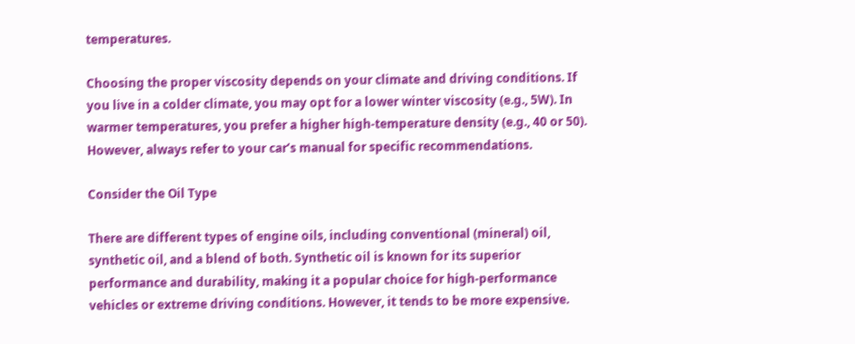temperatures.

Choosing the proper viscosity depends on your climate and driving conditions. If you live in a colder climate, you may opt for a lower winter viscosity (e.g., 5W). In warmer temperatures, you prefer a higher high-temperature density (e.g., 40 or 50). However, always refer to your car’s manual for specific recommendations.

Consider the Oil Type

There are different types of engine oils, including conventional (mineral) oil, synthetic oil, and a blend of both. Synthetic oil is known for its superior performance and durability, making it a popular choice for high-performance vehicles or extreme driving conditions. However, it tends to be more expensive.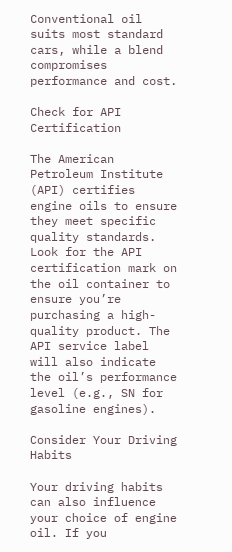Conventional oil suits most standard cars, while a blend compromises performance and cost.

Check for API Certification

The American Petroleum Institute (API) certifies engine oils to ensure they meet specific quality standards. Look for the API certification mark on the oil container to ensure you’re purchasing a high-quality product. The API service label will also indicate the oil’s performance level (e.g., SN for gasoline engines).

Consider Your Driving Habits

Your driving habits can also influence your choice of engine oil. If you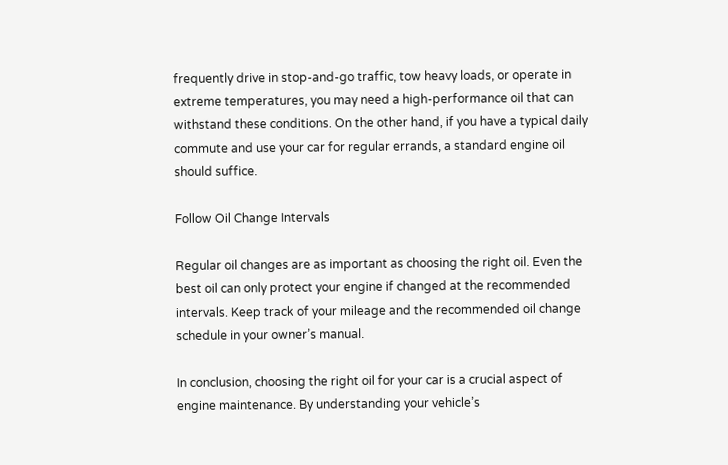frequently drive in stop-and-go traffic, tow heavy loads, or operate in extreme temperatures, you may need a high-performance oil that can withstand these conditions. On the other hand, if you have a typical daily commute and use your car for regular errands, a standard engine oil should suffice.

Follow Oil Change Intervals

Regular oil changes are as important as choosing the right oil. Even the best oil can only protect your engine if changed at the recommended intervals. Keep track of your mileage and the recommended oil change schedule in your owner’s manual.

In conclusion, choosing the right oil for your car is a crucial aspect of engine maintenance. By understanding your vehicle’s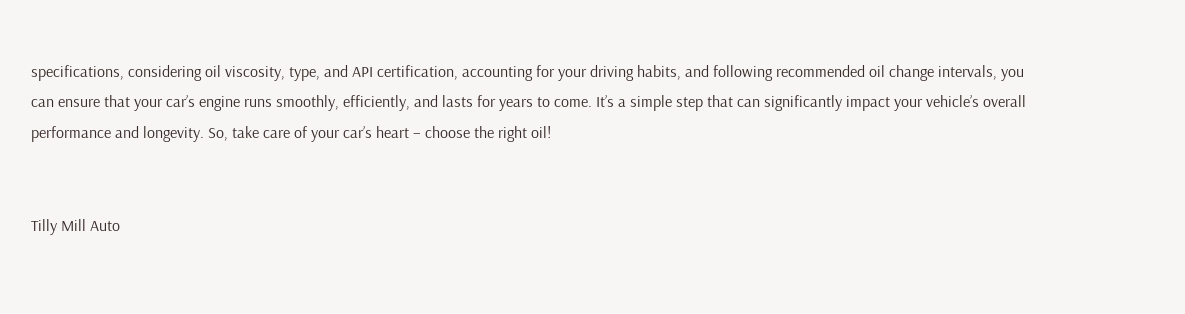specifications, considering oil viscosity, type, and API certification, accounting for your driving habits, and following recommended oil change intervals, you can ensure that your car’s engine runs smoothly, efficiently, and lasts for years to come. It’s a simple step that can significantly impact your vehicle’s overall performance and longevity. So, take care of your car’s heart – choose the right oil!


Tilly Mill Auto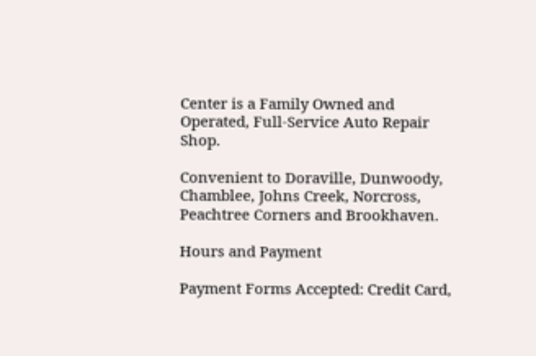Center is a Family Owned and Operated, Full-Service Auto Repair Shop.

Convenient to Doraville, Dunwoody, Chamblee, Johns Creek, Norcross, Peachtree Corners and Brookhaven.

Hours and Payment

Payment Forms Accepted: Credit Card,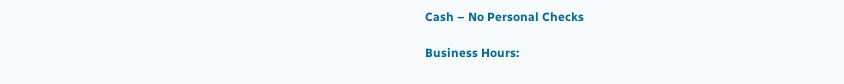Cash – No Personal Checks

Business Hours: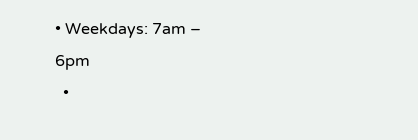• Weekdays: 7am – 6pm
  •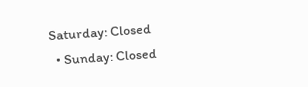Saturday: Closed
  • Sunday: Closed